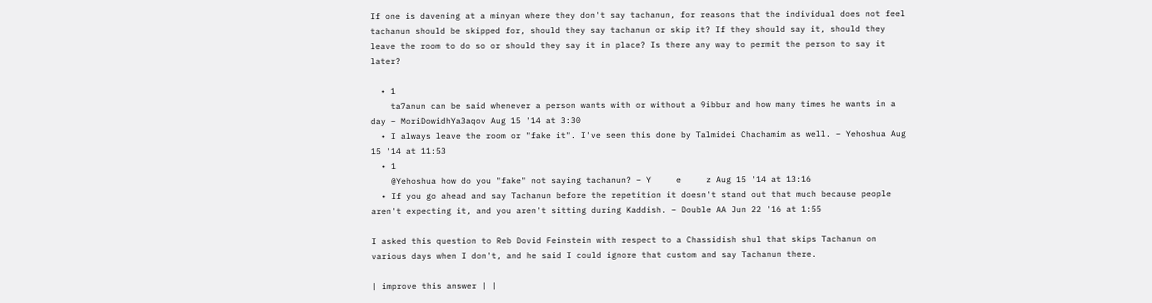If one is davening at a minyan where they don't say tachanun, for reasons that the individual does not feel tachanun should be skipped for, should they say tachanun or skip it? If they should say it, should they leave the room to do so or should they say it in place? Is there any way to permit the person to say it later?

  • 1
    ta7anun can be said whenever a person wants with or without a 9ibbur and how many times he wants in a day – MoriDowidhYa3aqov Aug 15 '14 at 3:30
  • I always leave the room or "fake it". I've seen this done by Talmidei Chachamim as well. – Yehoshua Aug 15 '14 at 11:53
  • 1
    @Yehoshua how do you "fake" not saying tachanun? – Y     e     z Aug 15 '14 at 13:16
  • If you go ahead and say Tachanun before the repetition it doesn't stand out that much because people aren't expecting it, and you aren't sitting during Kaddish. – Double AA Jun 22 '16 at 1:55

I asked this question to Reb Dovid Feinstein with respect to a Chassidish shul that skips Tachanun on various days when I don't, and he said I could ignore that custom and say Tachanun there.

| improve this answer | |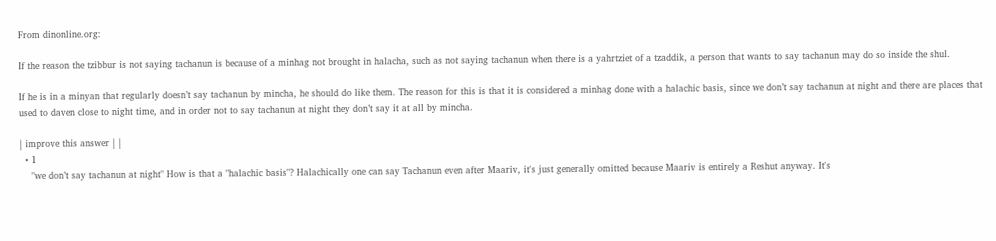From dinonline.org:

If the reason the tzibbur is not saying tachanun is because of a minhag not brought in halacha, such as not saying tachanun when there is a yahrtziet of a tzaddik, a person that wants to say tachanun may do so inside the shul.

If he is in a minyan that regularly doesn’t say tachanun by mincha, he should do like them. The reason for this is that it is considered a minhag done with a halachic basis, since we don’t say tachanun at night and there are places that used to daven close to night time, and in order not to say tachanun at night they don’t say it at all by mincha.

| improve this answer | |
  • 1
    "we don’t say tachanun at night" How is that a "halachic basis"? Halachically one can say Tachanun even after Maariv, it's just generally omitted because Maariv is entirely a Reshut anyway. It's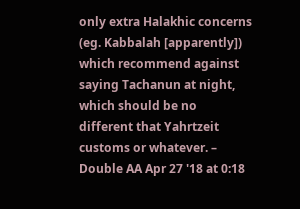only extra Halakhic concerns (eg. Kabbalah [apparently]) which recommend against saying Tachanun at night, which should be no different that Yahrtzeit customs or whatever. – Double AA Apr 27 '18 at 0:18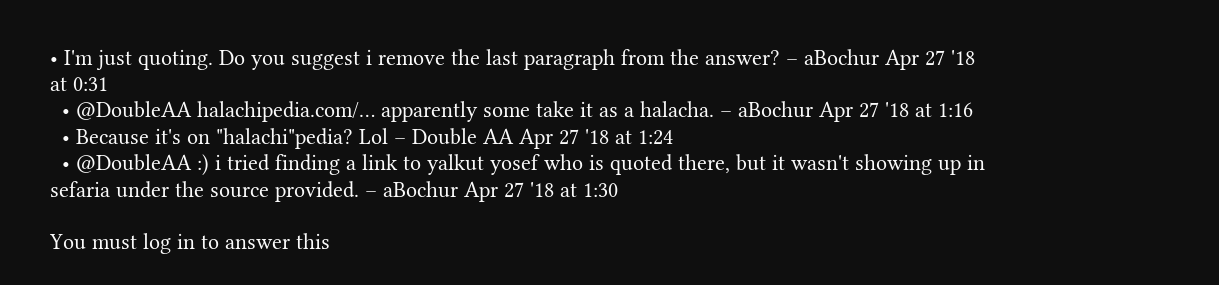• I'm just quoting. Do you suggest i remove the last paragraph from the answer? – aBochur Apr 27 '18 at 0:31
  • @DoubleAA halachipedia.com/… apparently some take it as a halacha. – aBochur Apr 27 '18 at 1:16
  • Because it's on "halachi"pedia? Lol – Double AA Apr 27 '18 at 1:24
  • @DoubleAA :) i tried finding a link to yalkut yosef who is quoted there, but it wasn't showing up in sefaria under the source provided. – aBochur Apr 27 '18 at 1:30

You must log in to answer this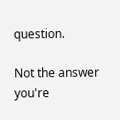question.

Not the answer you're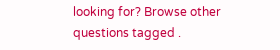looking for? Browse other questions tagged .